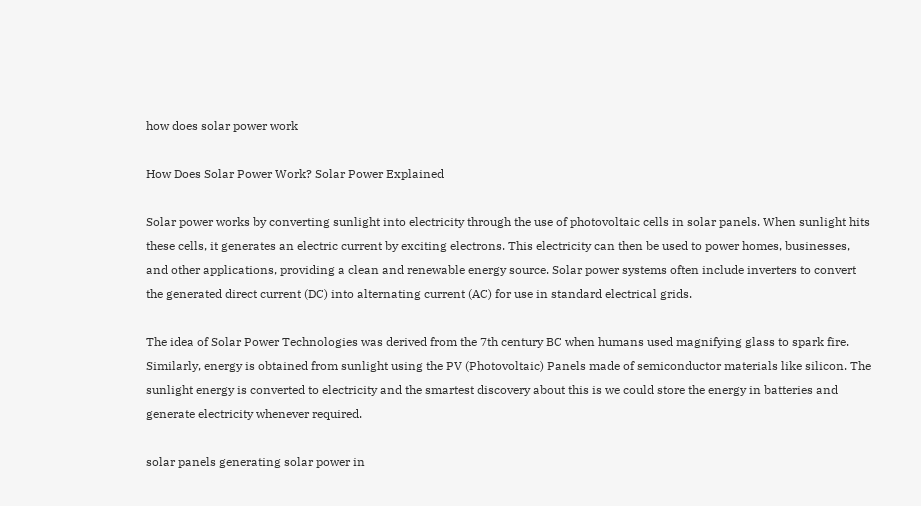how does solar power work

How Does Solar Power Work? Solar Power Explained

Solar power works by converting sunlight into electricity through the use of photovoltaic cells in solar panels. When sunlight hits these cells, it generates an electric current by exciting electrons. This electricity can then be used to power homes, businesses, and other applications, providing a clean and renewable energy source. Solar power systems often include inverters to convert the generated direct current (DC) into alternating current (AC) for use in standard electrical grids.

The idea of Solar Power Technologies was derived from the 7th century BC when humans used magnifying glass to spark fire. Similarly, energy is obtained from sunlight using the PV (Photovoltaic) Panels made of semiconductor materials like silicon. The sunlight energy is converted to electricity and the smartest discovery about this is we could store the energy in batteries and generate electricity whenever required.

solar panels generating solar power in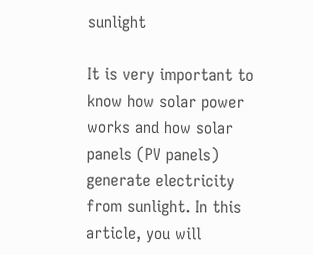sunlight

It is very important to know how solar power works and how solar panels (PV panels) generate electricity from sunlight. In this article, you will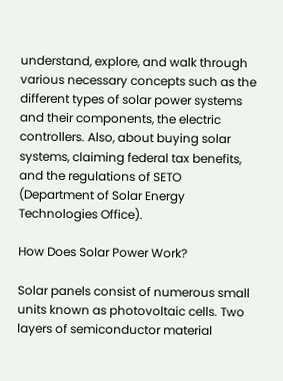understand, explore, and walk through various necessary concepts such as the different types of solar power systems and their components, the electric controllers. Also, about buying solar systems, claiming federal tax benefits, and the regulations of SETO (Department of Solar Energy Technologies Office).

How Does Solar Power Work?

Solar panels consist of numerous small units known as photovoltaic cells. Two layers of semiconductor material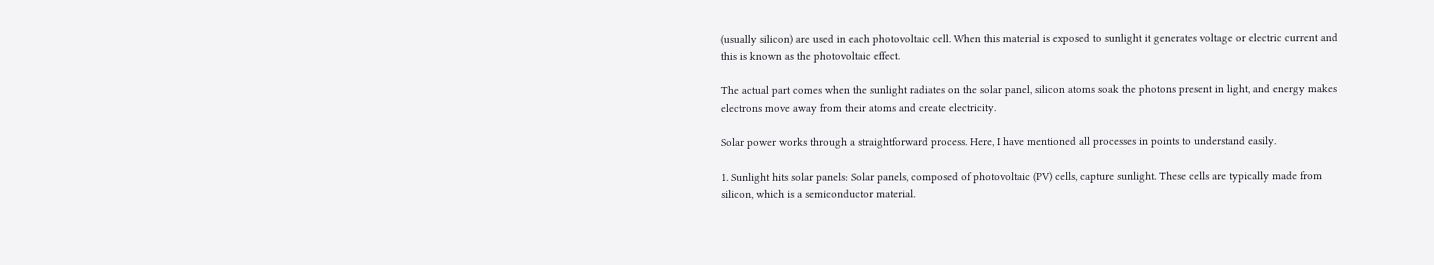(usually silicon) are used in each photovoltaic cell. When this material is exposed to sunlight it generates voltage or electric current and this is known as the photovoltaic effect.

The actual part comes when the sunlight radiates on the solar panel, silicon atoms soak the photons present in light, and energy makes electrons move away from their atoms and create electricity.

Solar power works through a straightforward process. Here, I have mentioned all processes in points to understand easily.

1. Sunlight hits solar panels: Solar panels, composed of photovoltaic (PV) cells, capture sunlight. These cells are typically made from silicon, which is a semiconductor material.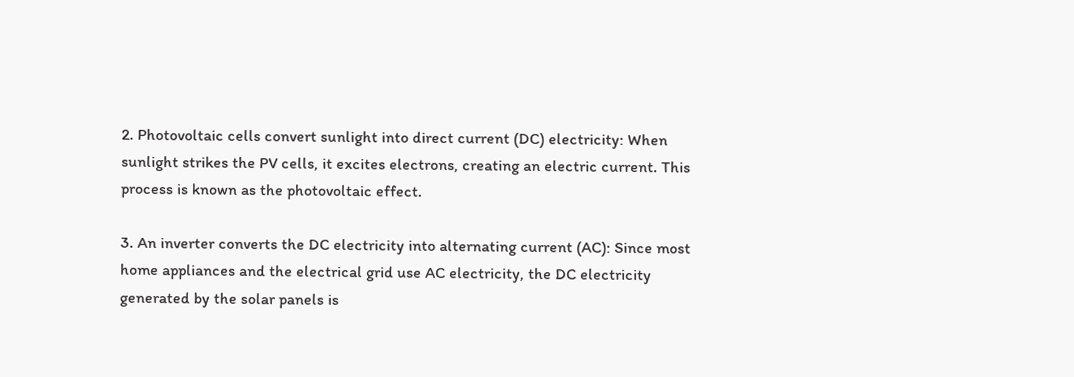2. Photovoltaic cells convert sunlight into direct current (DC) electricity: When sunlight strikes the PV cells, it excites electrons, creating an electric current. This process is known as the photovoltaic effect.

3. An inverter converts the DC electricity into alternating current (AC): Since most home appliances and the electrical grid use AC electricity, the DC electricity generated by the solar panels is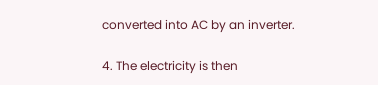converted into AC by an inverter.

4. The electricity is then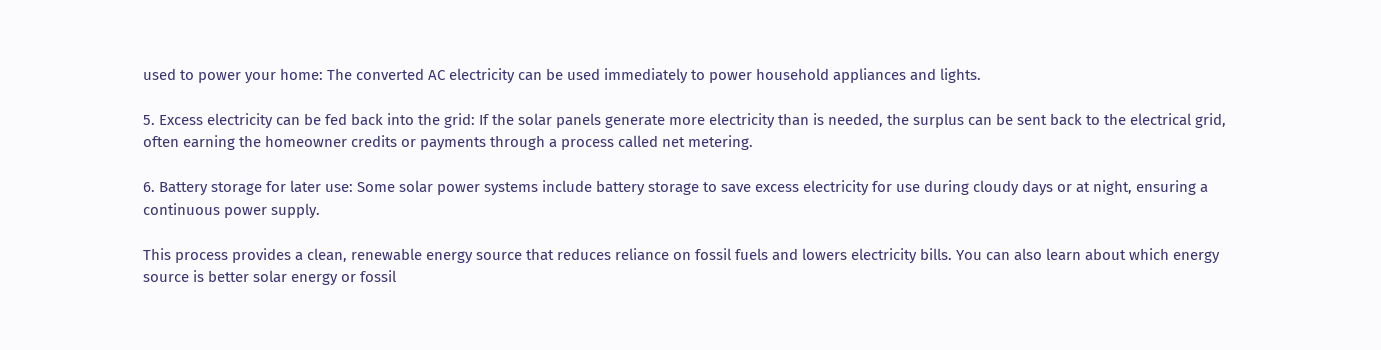used to power your home: The converted AC electricity can be used immediately to power household appliances and lights.

5. Excess electricity can be fed back into the grid: If the solar panels generate more electricity than is needed, the surplus can be sent back to the electrical grid, often earning the homeowner credits or payments through a process called net metering.

6. Battery storage for later use: Some solar power systems include battery storage to save excess electricity for use during cloudy days or at night, ensuring a continuous power supply.

This process provides a clean, renewable energy source that reduces reliance on fossil fuels and lowers electricity bills. You can also learn about which energy source is better solar energy or fossil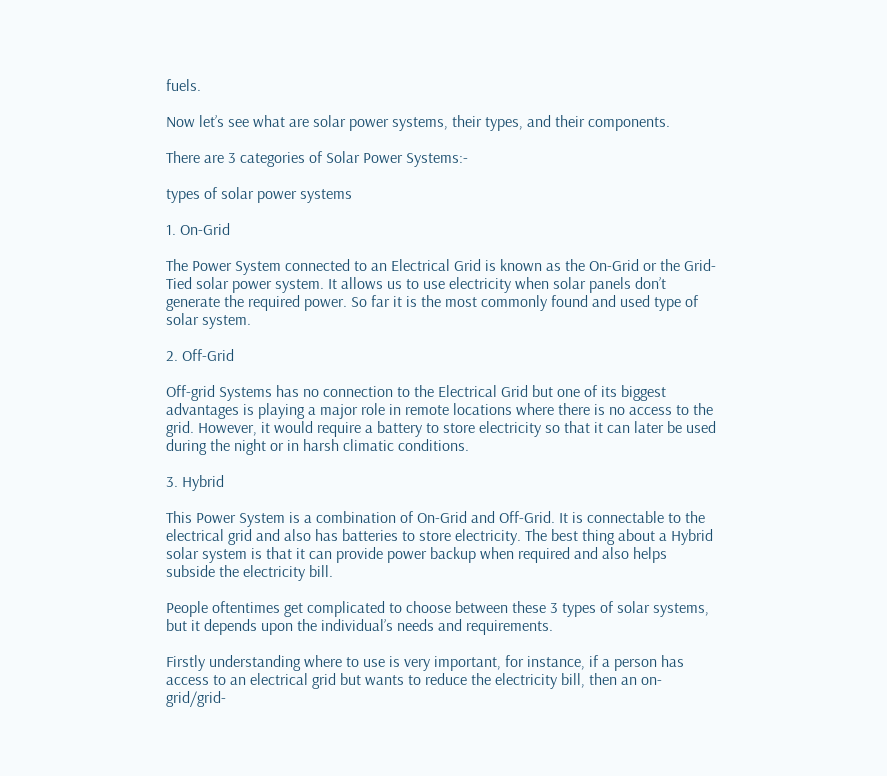fuels.

Now let’s see what are solar power systems, their types, and their components.

There are 3 categories of Solar Power Systems:-

types of solar power systems

1. On-Grid

The Power System connected to an Electrical Grid is known as the On-Grid or the Grid-Tied solar power system. It allows us to use electricity when solar panels don’t generate the required power. So far it is the most commonly found and used type of solar system.

2. Off-Grid

Off-grid Systems has no connection to the Electrical Grid but one of its biggest advantages is playing a major role in remote locations where there is no access to the grid. However, it would require a battery to store electricity so that it can later be used during the night or in harsh climatic conditions.

3. Hybrid

This Power System is a combination of On-Grid and Off-Grid. It is connectable to the electrical grid and also has batteries to store electricity. The best thing about a Hybrid solar system is that it can provide power backup when required and also helps subside the electricity bill.

People oftentimes get complicated to choose between these 3 types of solar systems, but it depends upon the individual’s needs and requirements.

Firstly understanding where to use is very important, for instance, if a person has access to an electrical grid but wants to reduce the electricity bill, then an on-grid/grid-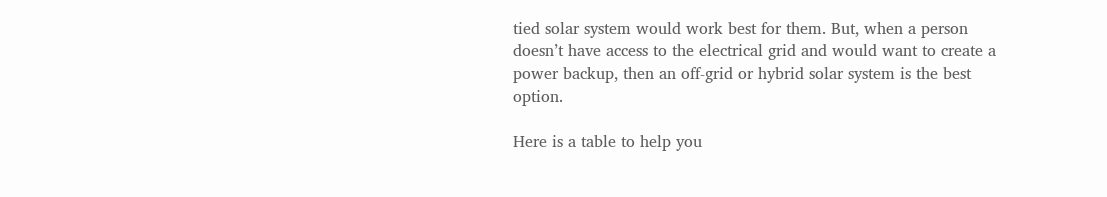tied solar system would work best for them. But, when a person doesn’t have access to the electrical grid and would want to create a power backup, then an off-grid or hybrid solar system is the best option.

Here is a table to help you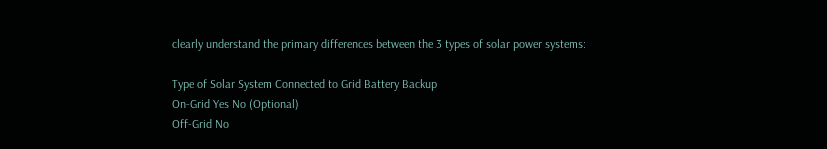clearly understand the primary differences between the 3 types of solar power systems:

Type of Solar System Connected to Grid Battery Backup
On-Grid Yes No (Optional)
Off-Grid No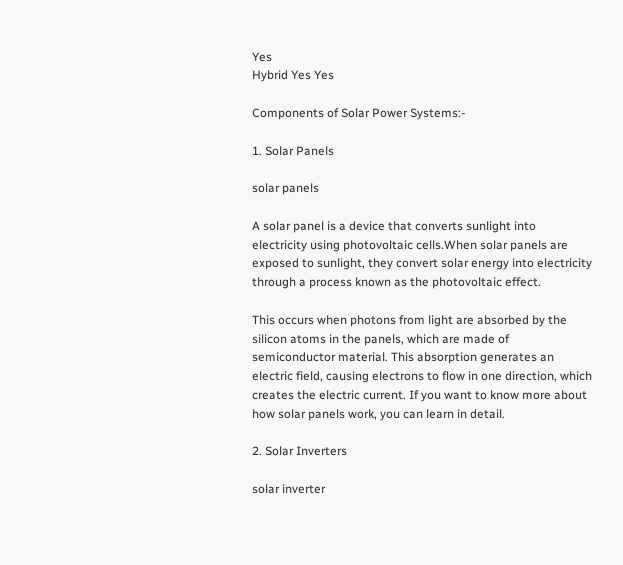Yes
Hybrid Yes Yes

Components of Solar Power Systems:-

1. Solar Panels

solar panels

A solar panel is a device that converts sunlight into electricity using photovoltaic cells.When solar panels are exposed to sunlight, they convert solar energy into electricity through a process known as the photovoltaic effect.

This occurs when photons from light are absorbed by the silicon atoms in the panels, which are made of semiconductor material. This absorption generates an electric field, causing electrons to flow in one direction, which creates the electric current. If you want to know more about how solar panels work, you can learn in detail.

2. Solar Inverters

solar inverter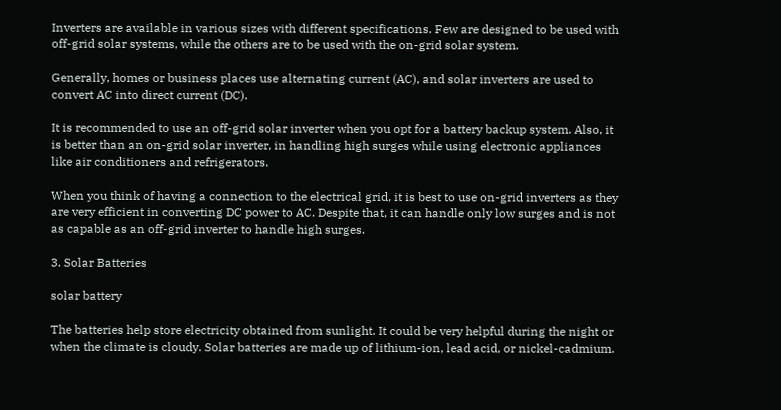Inverters are available in various sizes with different specifications. Few are designed to be used with off-grid solar systems, while the others are to be used with the on-grid solar system.

Generally, homes or business places use alternating current (AC), and solar inverters are used to convert AC into direct current (DC).

It is recommended to use an off-grid solar inverter when you opt for a battery backup system. Also, it is better than an on-grid solar inverter, in handling high surges while using electronic appliances like air conditioners and refrigerators.

When you think of having a connection to the electrical grid, it is best to use on-grid inverters as they are very efficient in converting DC power to AC. Despite that, it can handle only low surges and is not as capable as an off-grid inverter to handle high surges.

3. Solar Batteries

solar battery

The batteries help store electricity obtained from sunlight. It could be very helpful during the night or when the climate is cloudy. Solar batteries are made up of lithium-ion, lead acid, or nickel-cadmium.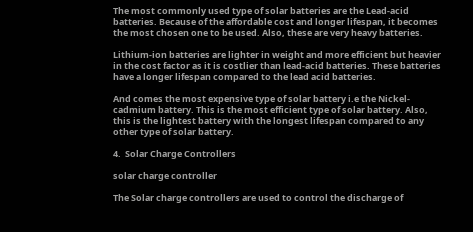The most commonly used type of solar batteries are the Lead-acid batteries. Because of the affordable cost and longer lifespan, it becomes the most chosen one to be used. Also, these are very heavy batteries.

Lithium-ion batteries are lighter in weight and more efficient but heavier in the cost factor as it is costlier than lead-acid batteries. These batteries have a longer lifespan compared to the lead acid batteries.

And comes the most expensive type of solar battery i.e the Nickel-cadmium battery. This is the most efficient type of solar battery. Also, this is the lightest battery with the longest lifespan compared to any other type of solar battery.

4.  Solar Charge Controllers

solar charge controller

The Solar charge controllers are used to control the discharge of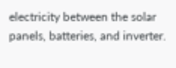electricity between the solar panels, batteries, and inverter.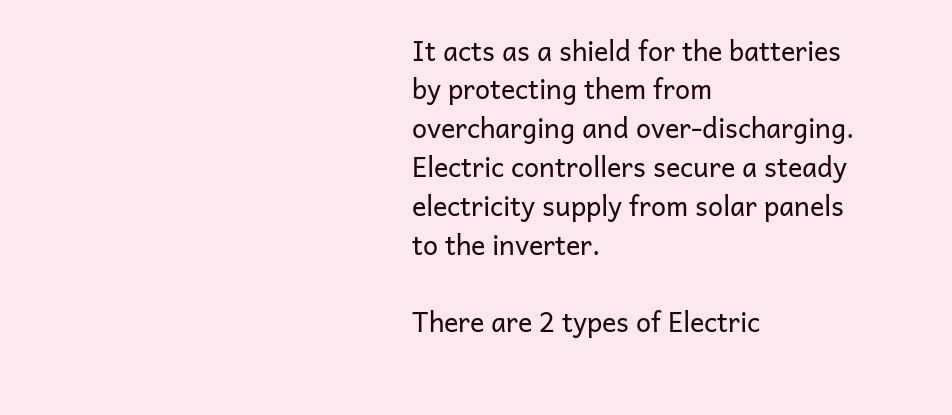It acts as a shield for the batteries by protecting them from overcharging and over-discharging. Electric controllers secure a steady electricity supply from solar panels to the inverter.

There are 2 types of Electric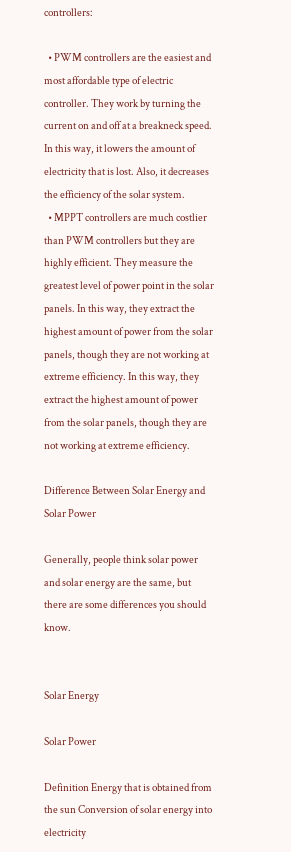controllers:

  • PWM controllers are the easiest and most affordable type of electric controller. They work by turning the current on and off at a breakneck speed. In this way, it lowers the amount of electricity that is lost. Also, it decreases the efficiency of the solar system.
  • MPPT controllers are much costlier than PWM controllers but they are highly efficient. They measure the greatest level of power point in the solar panels. In this way, they extract the highest amount of power from the solar panels, though they are not working at extreme efficiency. In this way, they extract the highest amount of power from the solar panels, though they are not working at extreme efficiency.

Difference Between Solar Energy and Solar Power

Generally, people think solar power and solar energy are the same, but there are some differences you should know.


Solar Energy

Solar Power

Definition Energy that is obtained from the sun Conversion of solar energy into electricity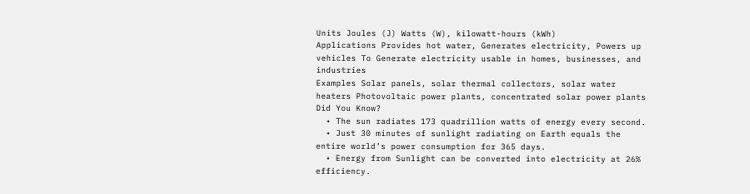Units Joules (J) Watts (W), kilowatt-hours (kWh)
Applications Provides hot water, Generates electricity, Powers up vehicles To Generate electricity usable in homes, businesses, and industries
Examples Solar panels, solar thermal collectors, solar water heaters Photovoltaic power plants, concentrated solar power plants
Did You Know?
  • The sun radiates 173 quadrillion watts of energy every second.
  • Just 30 minutes of sunlight radiating on Earth equals the entire world’s power consumption for 365 days.
  • Energy from Sunlight can be converted into electricity at 26% efficiency.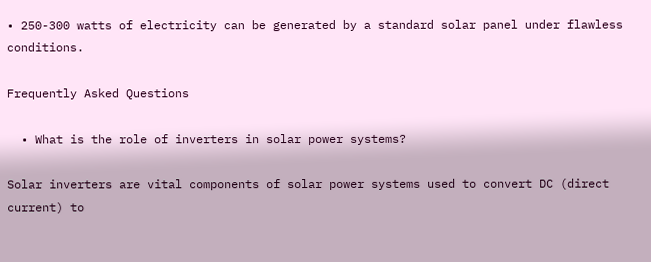• 250-300 watts of electricity can be generated by a standard solar panel under flawless conditions.

Frequently Asked Questions

  • What is the role of inverters in solar power systems?

Solar inverters are vital components of solar power systems used to convert DC (direct current) to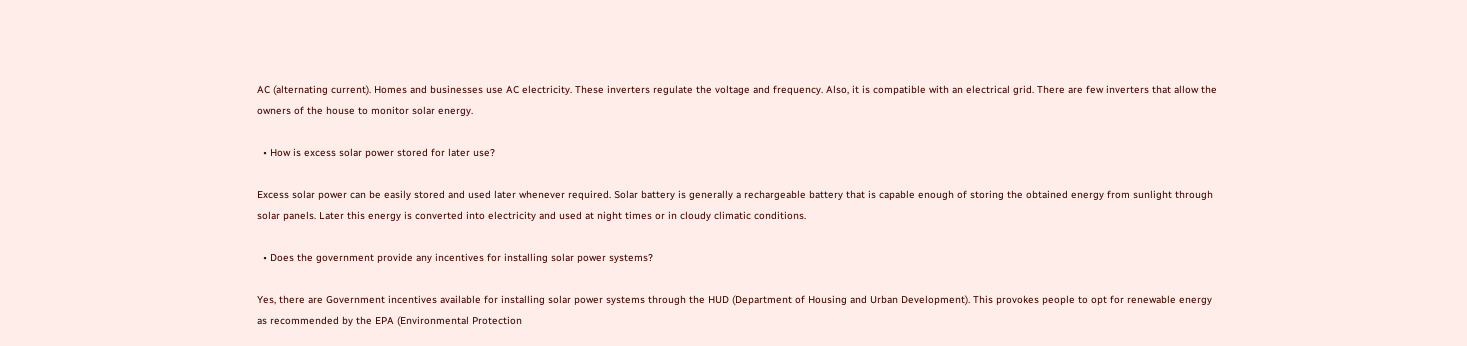AC (alternating current). Homes and businesses use AC electricity. These inverters regulate the voltage and frequency. Also, it is compatible with an electrical grid. There are few inverters that allow the owners of the house to monitor solar energy.

  • How is excess solar power stored for later use?

Excess solar power can be easily stored and used later whenever required. Solar battery is generally a rechargeable battery that is capable enough of storing the obtained energy from sunlight through solar panels. Later this energy is converted into electricity and used at night times or in cloudy climatic conditions.

  • Does the government provide any incentives for installing solar power systems?

Yes, there are Government incentives available for installing solar power systems through the HUD (Department of Housing and Urban Development). This provokes people to opt for renewable energy as recommended by the EPA (Environmental Protection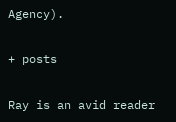Agency).

+ posts

Ray is an avid reader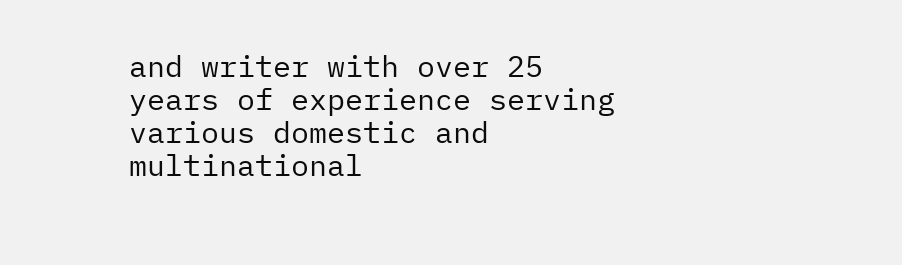and writer with over 25 years of experience serving various domestic and multinational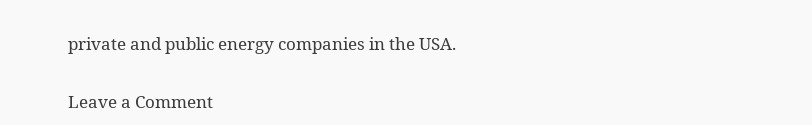private and public energy companies in the USA.

Leave a Comment